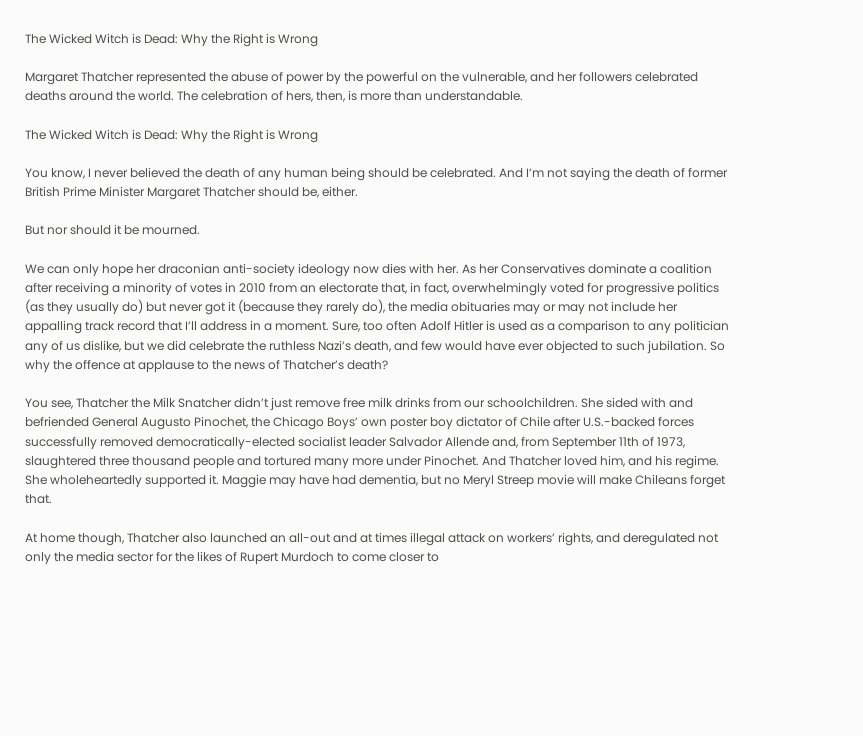The Wicked Witch is Dead: Why the Right is Wrong

Margaret Thatcher represented the abuse of power by the powerful on the vulnerable, and her followers celebrated deaths around the world. The celebration of hers, then, is more than understandable.

The Wicked Witch is Dead: Why the Right is Wrong

You know, I never believed the death of any human being should be celebrated. And I’m not saying the death of former British Prime Minister Margaret Thatcher should be, either.

But nor should it be mourned.

We can only hope her draconian anti-society ideology now dies with her. As her Conservatives dominate a coalition after receiving a minority of votes in 2010 from an electorate that, in fact, overwhelmingly voted for progressive politics (as they usually do) but never got it (because they rarely do), the media obituaries may or may not include her appalling track record that I’ll address in a moment. Sure, too often Adolf Hitler is used as a comparison to any politician any of us dislike, but we did celebrate the ruthless Nazi’s death, and few would have ever objected to such jubilation. So why the offence at applause to the news of Thatcher’s death?

You see, Thatcher the Milk Snatcher didn’t just remove free milk drinks from our schoolchildren. She sided with and befriended General Augusto Pinochet, the Chicago Boys’ own poster boy dictator of Chile after U.S.-backed forces successfully removed democratically-elected socialist leader Salvador Allende and, from September 11th of 1973, slaughtered three thousand people and tortured many more under Pinochet. And Thatcher loved him, and his regime. She wholeheartedly supported it. Maggie may have had dementia, but no Meryl Streep movie will make Chileans forget that.

At home though, Thatcher also launched an all-out and at times illegal attack on workers’ rights, and deregulated not only the media sector for the likes of Rupert Murdoch to come closer to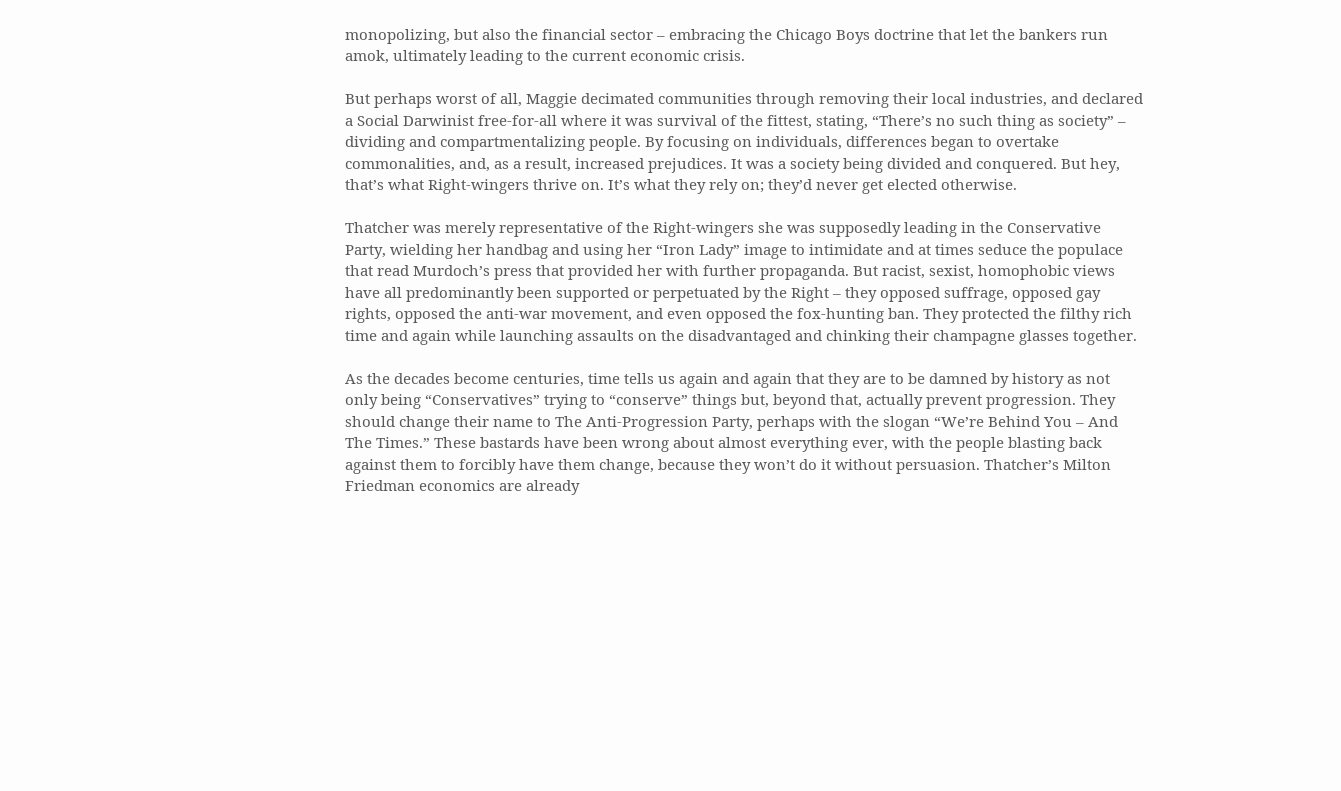monopolizing, but also the financial sector – embracing the Chicago Boys doctrine that let the bankers run amok, ultimately leading to the current economic crisis.

But perhaps worst of all, Maggie decimated communities through removing their local industries, and declared a Social Darwinist free-for-all where it was survival of the fittest, stating, “There’s no such thing as society” – dividing and compartmentalizing people. By focusing on individuals, differences began to overtake commonalities, and, as a result, increased prejudices. It was a society being divided and conquered. But hey, that’s what Right-wingers thrive on. It’s what they rely on; they’d never get elected otherwise.

Thatcher was merely representative of the Right-wingers she was supposedly leading in the Conservative Party, wielding her handbag and using her “Iron Lady” image to intimidate and at times seduce the populace that read Murdoch’s press that provided her with further propaganda. But racist, sexist, homophobic views have all predominantly been supported or perpetuated by the Right – they opposed suffrage, opposed gay rights, opposed the anti-war movement, and even opposed the fox-hunting ban. They protected the filthy rich time and again while launching assaults on the disadvantaged and chinking their champagne glasses together.

As the decades become centuries, time tells us again and again that they are to be damned by history as not only being “Conservatives” trying to “conserve” things but, beyond that, actually prevent progression. They should change their name to The Anti-Progression Party, perhaps with the slogan “We’re Behind You – And The Times.” These bastards have been wrong about almost everything ever, with the people blasting back against them to forcibly have them change, because they won’t do it without persuasion. Thatcher’s Milton Friedman economics are already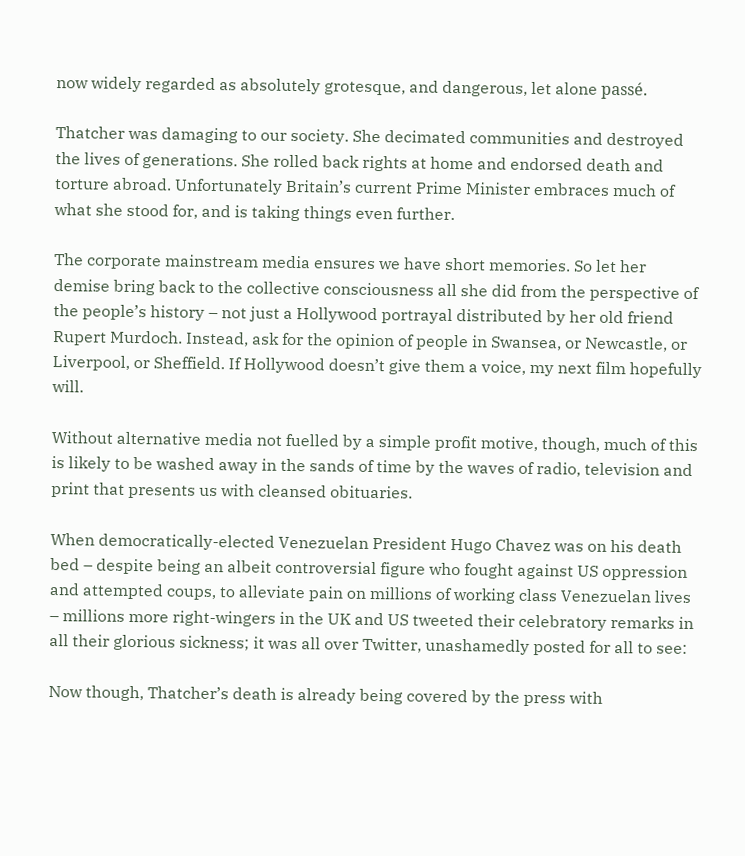now widely regarded as absolutely grotesque, and dangerous, let alone passé.

Thatcher was damaging to our society. She decimated communities and destroyed the lives of generations. She rolled back rights at home and endorsed death and torture abroad. Unfortunately Britain’s current Prime Minister embraces much of what she stood for, and is taking things even further.

The corporate mainstream media ensures we have short memories. So let her demise bring back to the collective consciousness all she did from the perspective of the people’s history – not just a Hollywood portrayal distributed by her old friend Rupert Murdoch. Instead, ask for the opinion of people in Swansea, or Newcastle, or Liverpool, or Sheffield. If Hollywood doesn’t give them a voice, my next film hopefully will.

Without alternative media not fuelled by a simple profit motive, though, much of this is likely to be washed away in the sands of time by the waves of radio, television and print that presents us with cleansed obituaries.

When democratically-elected Venezuelan President Hugo Chavez was on his death bed – despite being an albeit controversial figure who fought against US oppression and attempted coups, to alleviate pain on millions of working class Venezuelan lives – millions more right-wingers in the UK and US tweeted their celebratory remarks in all their glorious sickness; it was all over Twitter, unashamedly posted for all to see:

Now though, Thatcher’s death is already being covered by the press with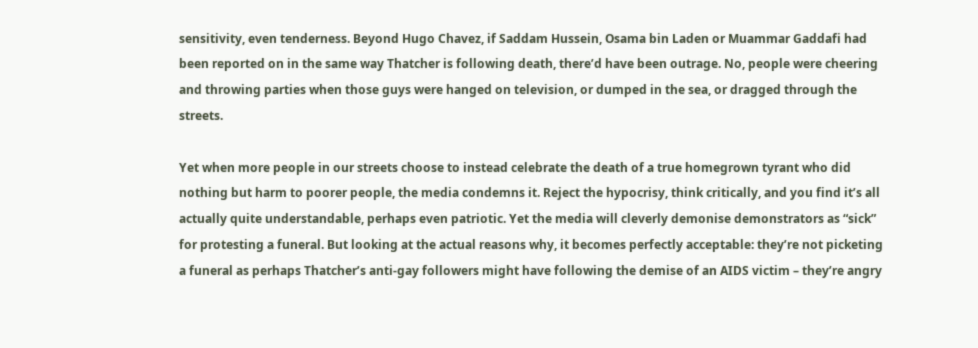sensitivity, even tenderness. Beyond Hugo Chavez, if Saddam Hussein, Osama bin Laden or Muammar Gaddafi had been reported on in the same way Thatcher is following death, there’d have been outrage. No, people were cheering and throwing parties when those guys were hanged on television, or dumped in the sea, or dragged through the streets.

Yet when more people in our streets choose to instead celebrate the death of a true homegrown tyrant who did nothing but harm to poorer people, the media condemns it. Reject the hypocrisy, think critically, and you find it’s all actually quite understandable, perhaps even patriotic. Yet the media will cleverly demonise demonstrators as “sick” for protesting a funeral. But looking at the actual reasons why, it becomes perfectly acceptable: they’re not picketing a funeral as perhaps Thatcher’s anti-gay followers might have following the demise of an AIDS victim – they’re angry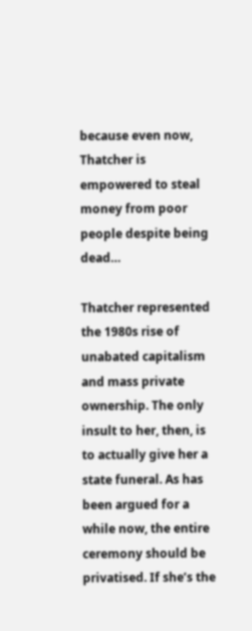because even now, Thatcher is empowered to steal money from poor people despite being dead…

Thatcher represented the 1980s rise of unabated capitalism and mass private ownership. The only insult to her, then, is to actually give her a state funeral. As has been argued for a while now, the entire ceremony should be privatised. If she’s the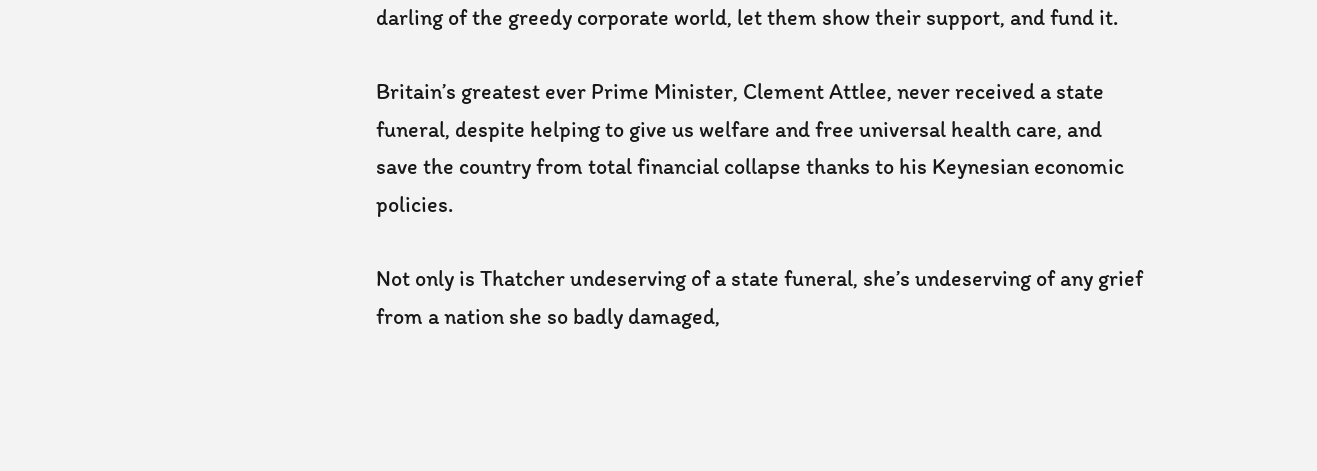darling of the greedy corporate world, let them show their support, and fund it.

Britain’s greatest ever Prime Minister, Clement Attlee, never received a state funeral, despite helping to give us welfare and free universal health care, and save the country from total financial collapse thanks to his Keynesian economic policies.

Not only is Thatcher undeserving of a state funeral, she’s undeserving of any grief from a nation she so badly damaged,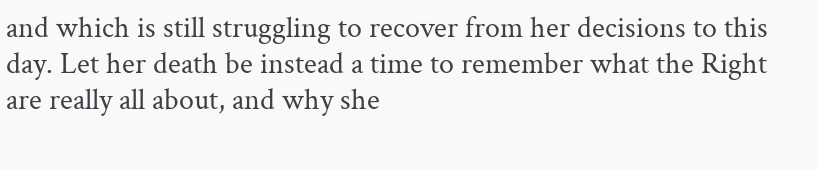and which is still struggling to recover from her decisions to this day. Let her death be instead a time to remember what the Right are really all about, and why she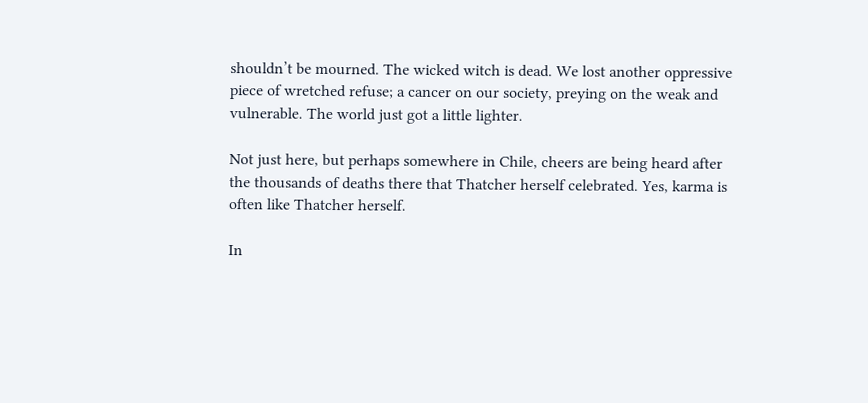shouldn’t be mourned. The wicked witch is dead. We lost another oppressive piece of wretched refuse; a cancer on our society, preying on the weak and vulnerable. The world just got a little lighter.

Not just here, but perhaps somewhere in Chile, cheers are being heard after the thousands of deaths there that Thatcher herself celebrated. Yes, karma is often like Thatcher herself.

In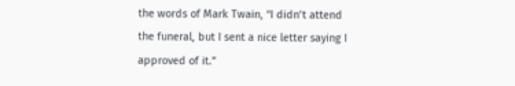the words of Mark Twain, “I didn’t attend the funeral, but I sent a nice letter saying I approved of it.”